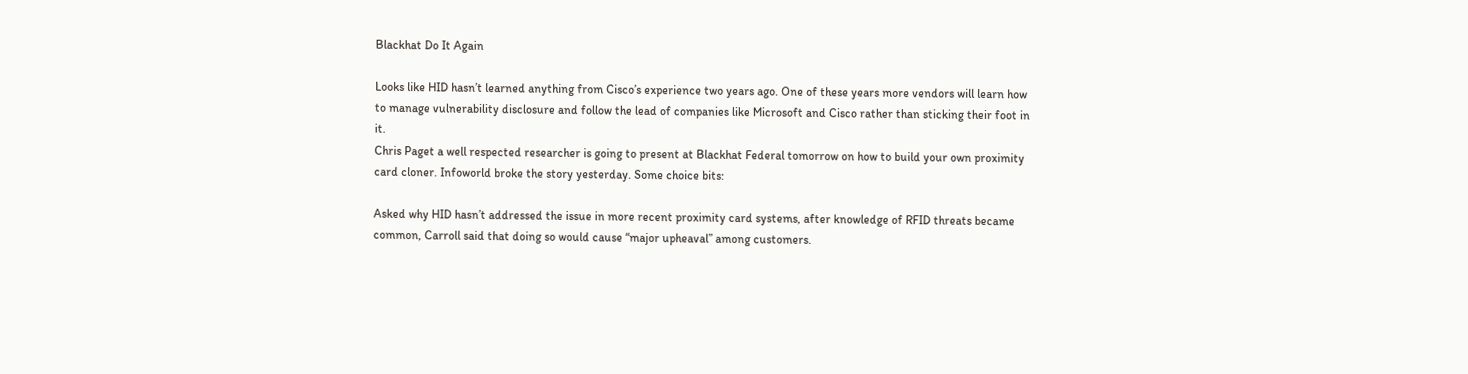Blackhat Do It Again

Looks like HID hasn’t learned anything from Cisco’s experience two years ago. One of these years more vendors will learn how to manage vulnerability disclosure and follow the lead of companies like Microsoft and Cisco rather than sticking their foot in it.
Chris Paget a well respected researcher is going to present at Blackhat Federal tomorrow on how to build your own proximity card cloner. Infoworld broke the story yesterday. Some choice bits:

Asked why HID hasn’t addressed the issue in more recent proximity card systems, after knowledge of RFID threats became common, Carroll said that doing so would cause “major upheaval” among customers.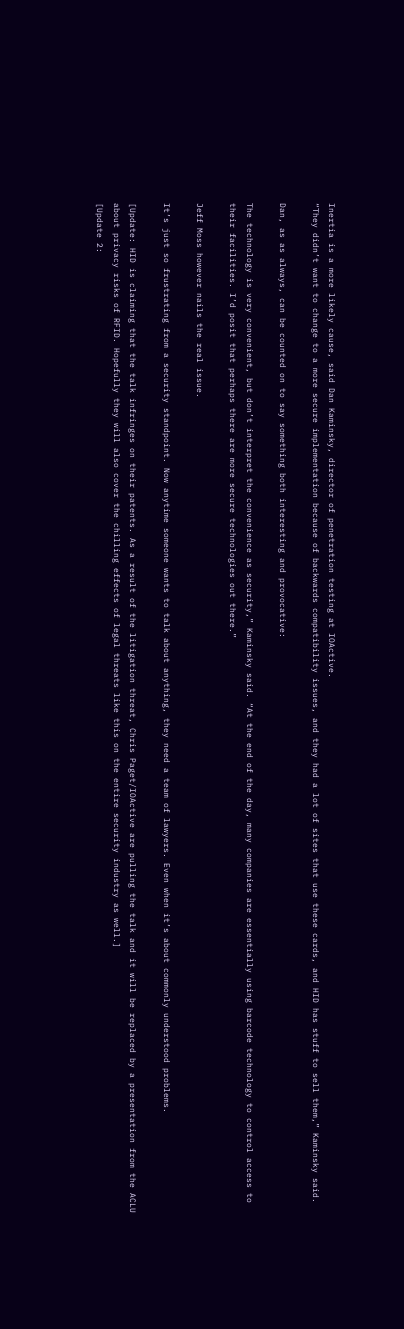Inertia is a more likely cause, said Dan Kaminsky, director of penetration testing at IOActive.
“They didn’t want to change to a more secure implementation because of backwards compatibility issues, and they had a lot of sites that use these cards, and HID has stuff to sell them,” Kaminsky said.

Dan, as as always, can be counted on to say something both interesting and provocative:

The technology is very convenient, but don’t interpret the convenience as security,” Kaminsky said. “At the end of the day, many companies are essentially using barcode technology to control access to their facilities. I’d posit that perhaps there are more secure technologies out there.”

Jeff Moss however nails the real issue.

It’s just so frustrating from a security standpoint. Now anytime someone wants to talk about anything, they need a team of lawyers. Even when it’s about commonly understood problems.

[Update: HID is claiming that the talk infringes on their patents. As a result of the litigation threat, Chris Paget/IOActive are pulling the talk and it will be replaced by a presentation from the ACLU about privacy risks of RFID. Hopefully they will also cover the chilling effects of legal threats like this on the entire security industry as well.]
[Update 2: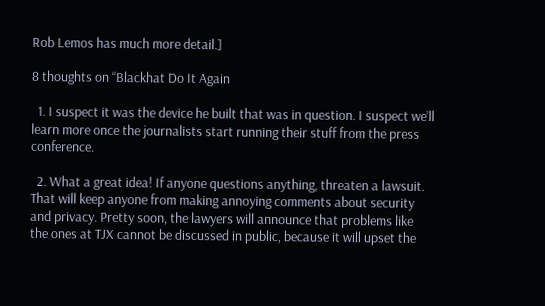Rob Lemos has much more detail.]

8 thoughts on “Blackhat Do It Again

  1. I suspect it was the device he built that was in question. I suspect we’ll learn more once the journalists start running their stuff from the press conference.

  2. What a great idea! If anyone questions anything, threaten a lawsuit. That will keep anyone from making annoying comments about security and privacy. Pretty soon, the lawyers will announce that problems like the ones at TJX cannot be discussed in public, because it will upset the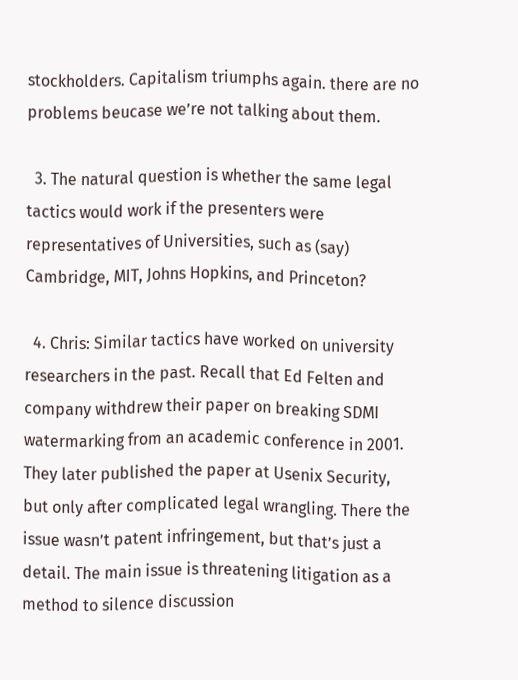stockholders. Capitalism triumphs again. there are no problems beucase we’re not talking about them.

  3. The natural question is whether the same legal tactics would work if the presenters were representatives of Universities, such as (say) Cambridge, MIT, Johns Hopkins, and Princeton?

  4. Chris: Similar tactics have worked on university researchers in the past. Recall that Ed Felten and company withdrew their paper on breaking SDMI watermarking from an academic conference in 2001. They later published the paper at Usenix Security, but only after complicated legal wrangling. There the issue wasn’t patent infringement, but that’s just a detail. The main issue is threatening litigation as a method to silence discussion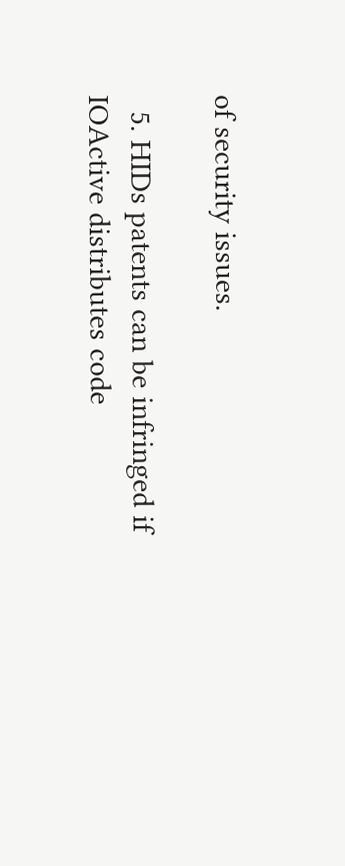of security issues.

  5. HIDs patents can be infringed if IOActive distributes code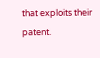that exploits their patent.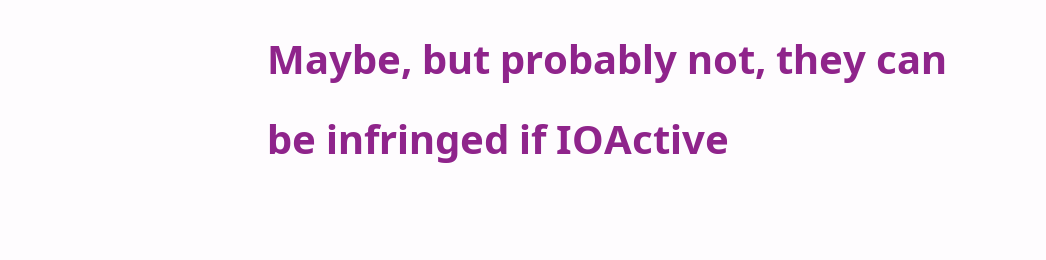Maybe, but probably not, they can be infringed if IOActive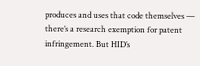produces and uses that code themselves — there’s a research exemption for patent infringement. But HID’s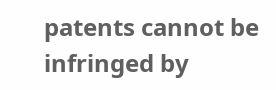patents cannot be infringed by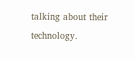talking about their technology.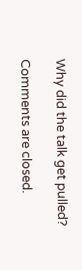Why did the talk get pulled?

Comments are closed.